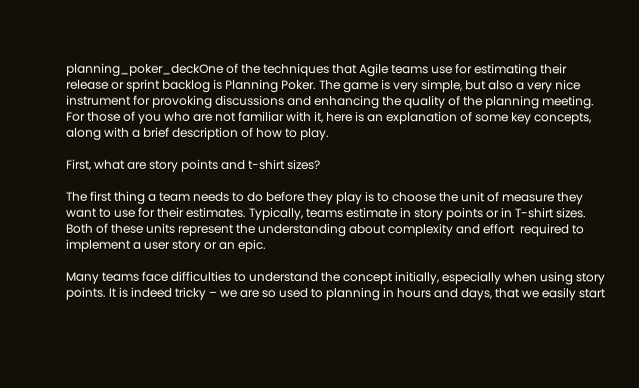planning_poker_deckOne of the techniques that Agile teams use for estimating their release or sprint backlog is Planning Poker. The game is very simple, but also a very nice instrument for provoking discussions and enhancing the quality of the planning meeting. For those of you who are not familiar with it, here is an explanation of some key concepts, along with a brief description of how to play.

First, what are story points and t-shirt sizes?

The first thing a team needs to do before they play is to choose the unit of measure they want to use for their estimates. Typically, teams estimate in story points or in T-shirt sizes. Both of these units represent the understanding about complexity and effort  required to implement a user story or an epic.

Many teams face difficulties to understand the concept initially, especially when using story points. It is indeed tricky – we are so used to planning in hours and days, that we easily start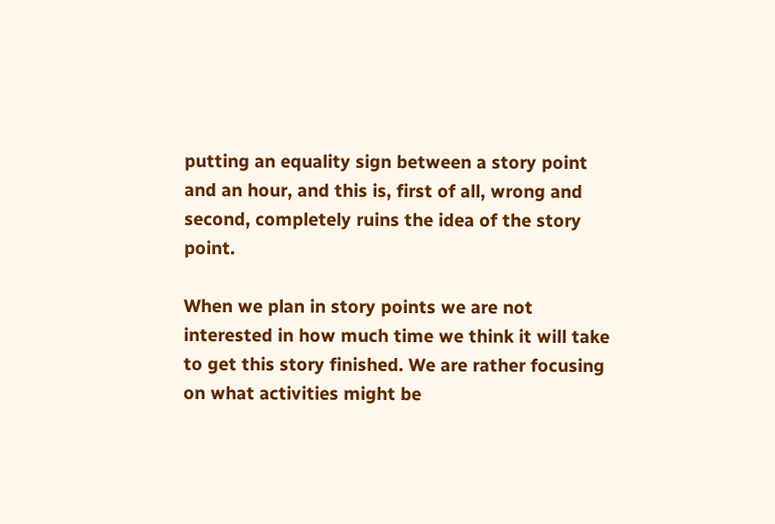putting an equality sign between a story point and an hour, and this is, first of all, wrong and second, completely ruins the idea of the story point.

When we plan in story points we are not interested in how much time we think it will take to get this story finished. We are rather focusing on what activities might be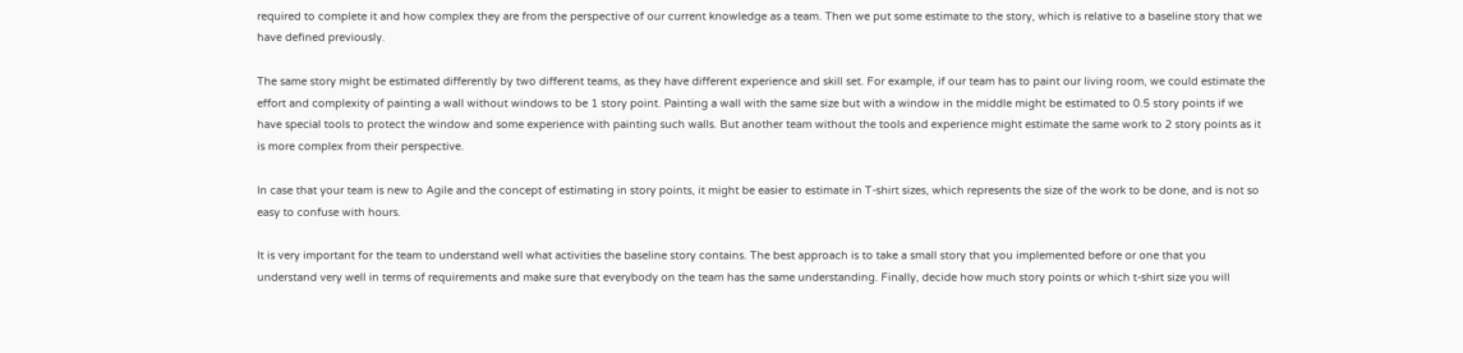required to complete it and how complex they are from the perspective of our current knowledge as a team. Then we put some estimate to the story, which is relative to a baseline story that we have defined previously.

The same story might be estimated differently by two different teams, as they have different experience and skill set. For example, if our team has to paint our living room, we could estimate the effort and complexity of painting a wall without windows to be 1 story point. Painting a wall with the same size but with a window in the middle might be estimated to 0.5 story points if we have special tools to protect the window and some experience with painting such walls. But another team without the tools and experience might estimate the same work to 2 story points as it is more complex from their perspective.

In case that your team is new to Agile and the concept of estimating in story points, it might be easier to estimate in T-shirt sizes, which represents the size of the work to be done, and is not so easy to confuse with hours.

It is very important for the team to understand well what activities the baseline story contains. The best approach is to take a small story that you implemented before or one that you understand very well in terms of requirements and make sure that everybody on the team has the same understanding. Finally, decide how much story points or which t-shirt size you will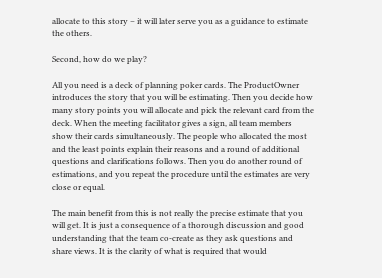allocate to this story – it will later serve you as a guidance to estimate the others.

Second, how do we play?

All you need is a deck of planning poker cards. The ProductOwner introduces the story that you will be estimating. Then you decide how many story points you will allocate and pick the relevant card from the deck. When the meeting facilitator gives a sign, all team members show their cards simultaneously. The people who allocated the most and the least points explain their reasons and a round of additional questions and clarifications follows. Then you do another round of estimations, and you repeat the procedure until the estimates are very close or equal.

The main benefit from this is not really the precise estimate that you will get. It is just a consequence of a thorough discussion and good understanding that the team co-create as they ask questions and share views. It is the clarity of what is required that would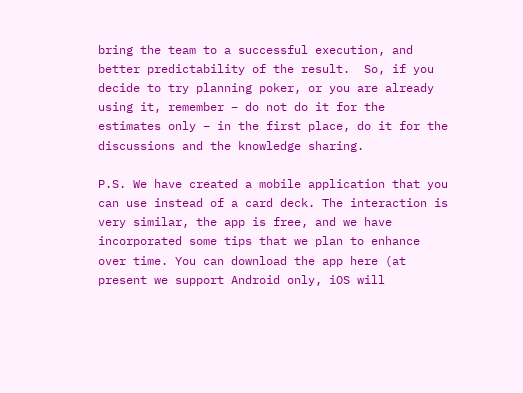bring the team to a successful execution, and better predictability of the result.  So, if you decide to try planning poker, or you are already using it, remember – do not do it for the estimates only – in the first place, do it for the discussions and the knowledge sharing.

P.S. We have created a mobile application that you can use instead of a card deck. The interaction is very similar, the app is free, and we have incorporated some tips that we plan to enhance over time. You can download the app here (at present we support Android only, iOS will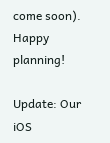come soon). Happy planning!

Update: Our iOS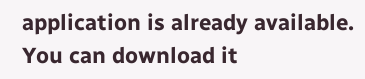application is already available. You can download it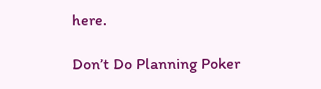here.

Don’t Do Planning Poker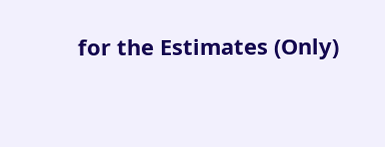for the Estimates (Only)